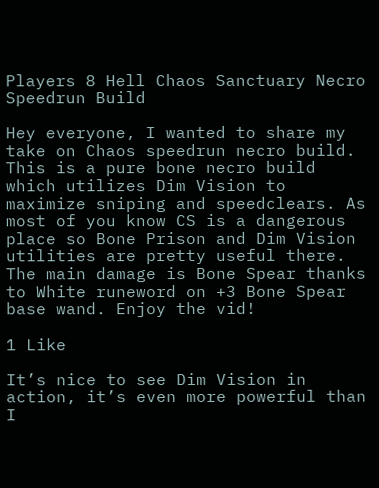Players 8 Hell Chaos Sanctuary Necro Speedrun Build

Hey everyone, I wanted to share my take on Chaos speedrun necro build. This is a pure bone necro build which utilizes Dim Vision to maximize sniping and speedclears. As most of you know CS is a dangerous place so Bone Prison and Dim Vision utilities are pretty useful there. The main damage is Bone Spear thanks to White runeword on +3 Bone Spear base wand. Enjoy the vid!

1 Like

It’s nice to see Dim Vision in action, it’s even more powerful than I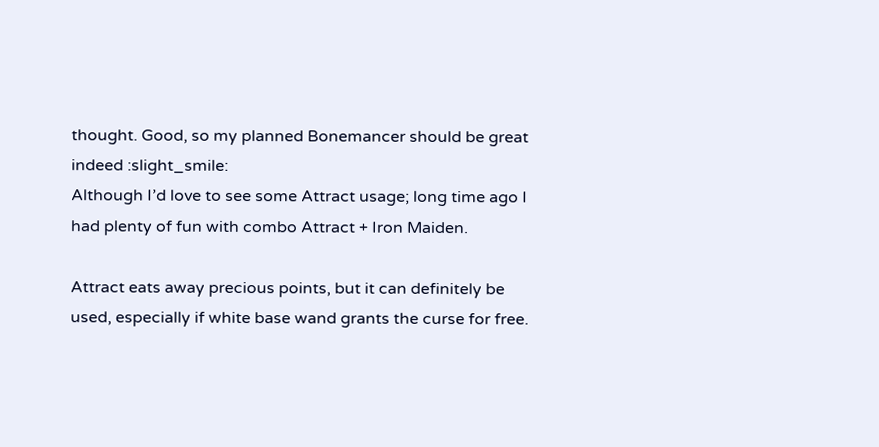thought. Good, so my planned Bonemancer should be great indeed :slight_smile:
Although I’d love to see some Attract usage; long time ago I had plenty of fun with combo Attract + Iron Maiden.

Attract eats away precious points, but it can definitely be used, especially if white base wand grants the curse for free.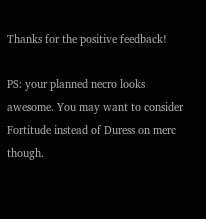Thanks for the positive feedback!

PS: your planned necro looks awesome. You may want to consider Fortitude instead of Duress on merc though.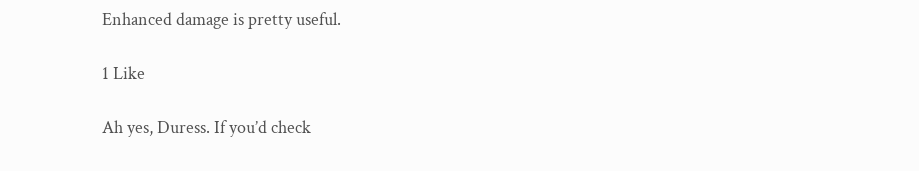Enhanced damage is pretty useful.

1 Like

Ah yes, Duress. If you’d check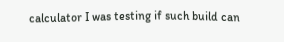calculator I was testing if such build can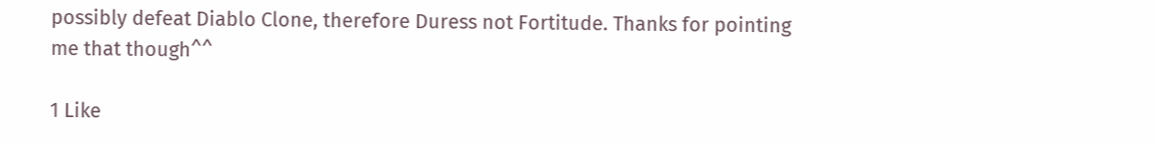possibly defeat Diablo Clone, therefore Duress not Fortitude. Thanks for pointing me that though^^

1 Like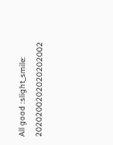All good :slight_smile: 2020200202020202002